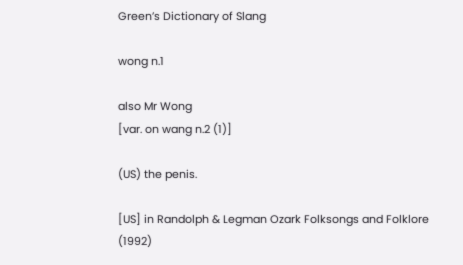Green’s Dictionary of Slang

wong n.1

also Mr Wong
[var. on wang n.2 (1)]

(US) the penis.

[US] in Randolph & Legman Ozark Folksongs and Folklore (1992)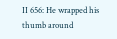II 656: He wrapped his thumb around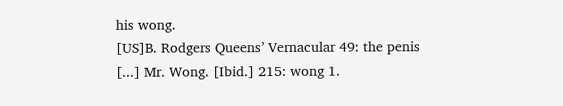his wong.
[US]B. Rodgers Queens’ Vernacular 49: the penis [...] Mr. Wong. [Ibid.] 215: wong 1.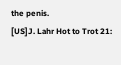the penis.
[US]J. Lahr Hot to Trot 21: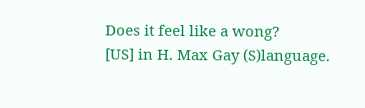Does it feel like a wong?
[US] in H. Max Gay (S)language.